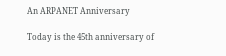An ARPANET Anniversary

Today is the 45th anniversary of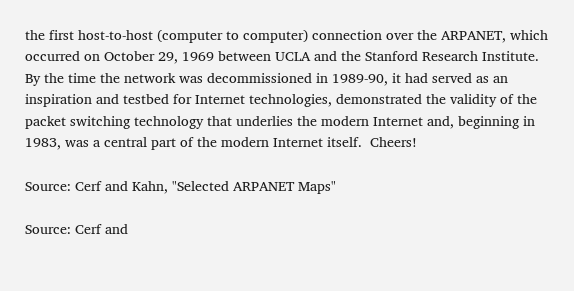the first host-to-host (computer to computer) connection over the ARPANET, which occurred on October 29, 1969 between UCLA and the Stanford Research Institute.  By the time the network was decommissioned in 1989-90, it had served as an inspiration and testbed for Internet technologies, demonstrated the validity of the packet switching technology that underlies the modern Internet and, beginning in 1983, was a central part of the modern Internet itself.  Cheers!

Source: Cerf and Kahn, "Selected ARPANET Maps"

Source: Cerf and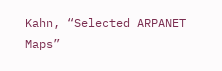Kahn, “Selected ARPANET Maps”